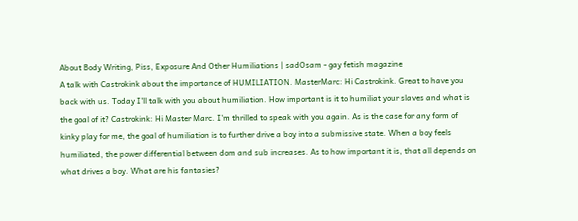About Body Writing, Piss, Exposure And Other Humiliations | sadOsam - gay fetish magazine
A talk with Castrokink about the importance of HUMILIATION. MasterMarc: Hi Castrokink. Great to have you back with us. Today I'll talk with you about humiliation. How important is it to humiliat your slaves and what is the goal of it? Castrokink: Hi Master Marc. I'm thrilled to speak with you again. As is the case for any form of kinky play for me, the goal of humiliation is to further drive a boy into a submissive state. When a boy feels humiliated, the power differential between dom and sub increases. As to how important it is, that all depends on what drives a boy. What are his fantasies?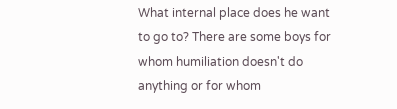What internal place does he want to go to? There are some boys for whom humiliation doesn't do anything or for whom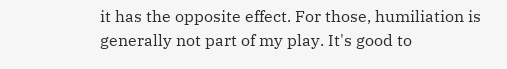it has the opposite effect. For those, humiliation is generally not part of my play. It's good to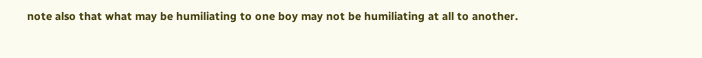note also that what may be humiliating to one boy may not be humiliating at all to another.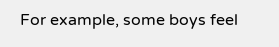For example, some boys feel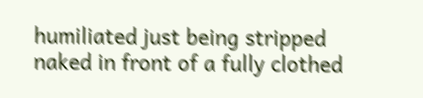humiliated just being stripped naked in front of a fully clothed